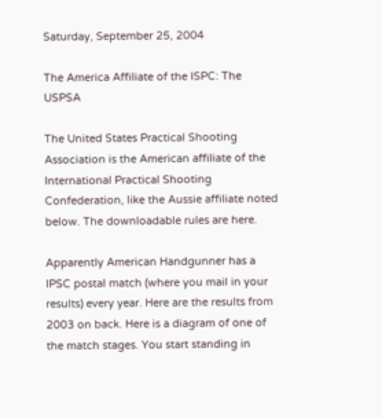Saturday, September 25, 2004

The America Affiliate of the ISPC: The USPSA

The United States Practical Shooting Association is the American affiliate of the International Practical Shooting Confederation, like the Aussie affiliate noted below. The downloadable rules are here.

Apparently American Handgunner has a IPSC postal match (where you mail in your results) every year. Here are the results from 2003 on back. Here is a diagram of one of the match stages. You start standing in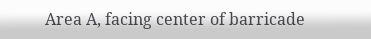Area A, facing center of barricade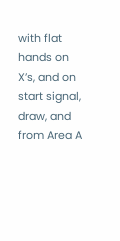with flat hands on X’s, and on start signal, draw, and from Area A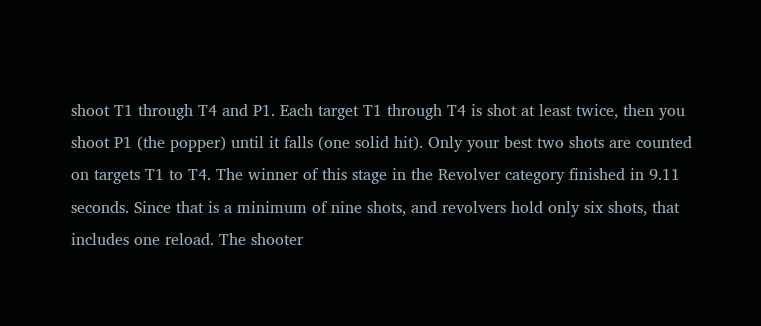shoot T1 through T4 and P1. Each target T1 through T4 is shot at least twice, then you shoot P1 (the popper) until it falls (one solid hit). Only your best two shots are counted on targets T1 to T4. The winner of this stage in the Revolver category finished in 9.11 seconds. Since that is a minimum of nine shots, and revolvers hold only six shots, that includes one reload. The shooter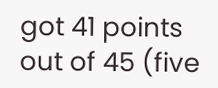got 41 points out of 45 (five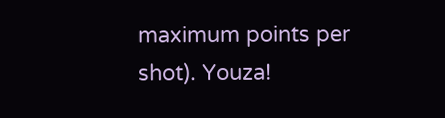maximum points per shot). Youza!